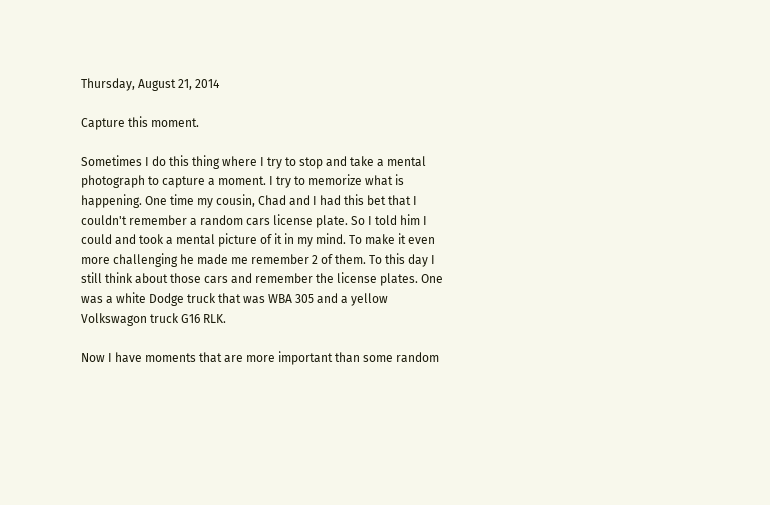Thursday, August 21, 2014

Capture this moment.

Sometimes I do this thing where I try to stop and take a mental photograph to capture a moment. I try to memorize what is happening. One time my cousin, Chad and I had this bet that I couldn't remember a random cars license plate. So I told him I could and took a mental picture of it in my mind. To make it even more challenging he made me remember 2 of them. To this day I still think about those cars and remember the license plates. One was a white Dodge truck that was WBA 305 and a yellow Volkswagon truck G16 RLK.

Now I have moments that are more important than some random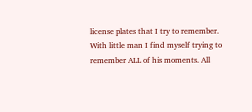license plates that I try to remember. With little man I find myself trying to remember ALL of his moments. All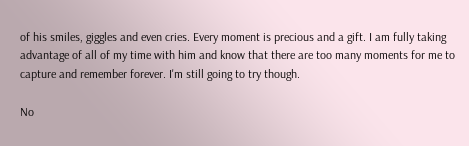of his smiles, giggles and even cries. Every moment is precious and a gift. I am fully taking advantage of all of my time with him and know that there are too many moments for me to capture and remember forever. I'm still going to try though.

No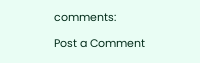comments:

Post a Comment